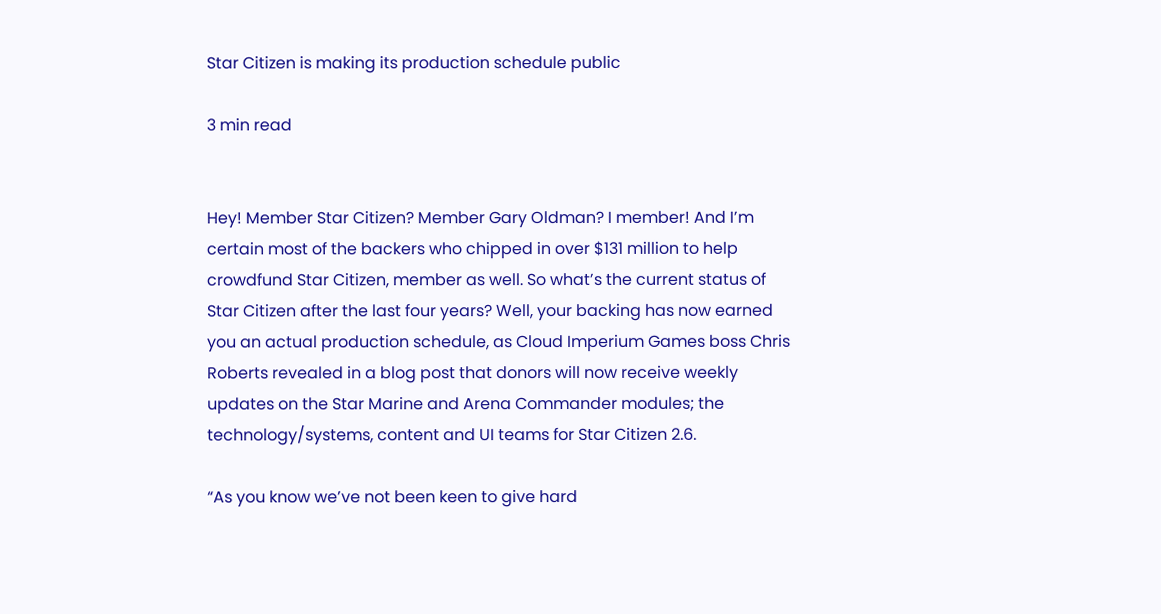Star Citizen is making its production schedule public

3 min read


Hey! Member Star Citizen? Member Gary Oldman? I member! And I’m certain most of the backers who chipped in over $131 million to help crowdfund Star Citizen, member as well. So what’s the current status of Star Citizen after the last four years? Well, your backing has now earned you an actual production schedule, as Cloud Imperium Games boss Chris Roberts revealed in a blog post that donors will now receive weekly updates on the Star Marine and Arena Commander modules; the technology/systems, content and UI teams for Star Citizen 2.6.

“As you know we’ve not been keen to give hard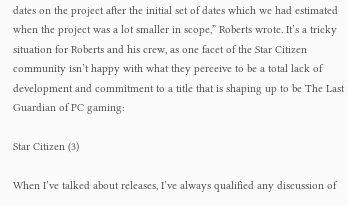dates on the project after the initial set of dates which we had estimated when the project was a lot smaller in scope,” Roberts wrote. It’s a tricky situation for Roberts and his crew, as one facet of the Star Citizen community isn’t happy with what they perceive to be a total lack of development and commitment to a title that is shaping up to be The Last Guardian of PC gaming:

Star Citizen (3)

When I’ve talked about releases, I’ve always qualified any discussion of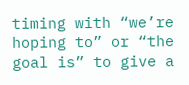timing with “we’re hoping to” or “the goal is” to give a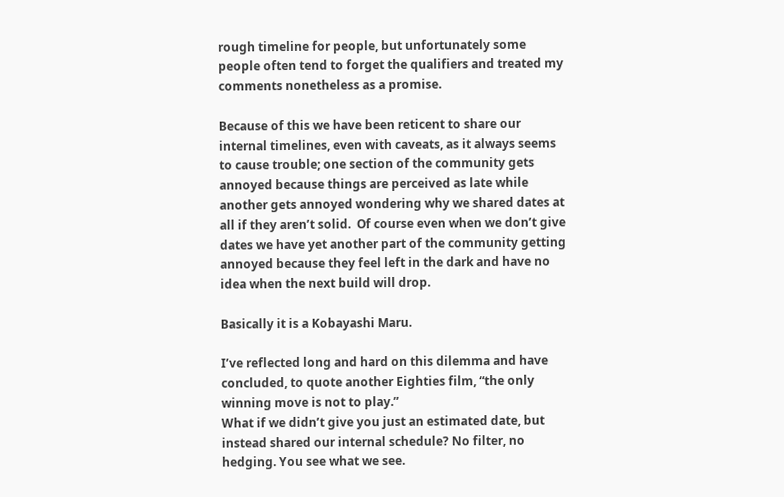rough timeline for people, but unfortunately some people often tend to forget the qualifiers and treated my comments nonetheless as a promise.

Because of this we have been reticent to share our internal timelines, even with caveats, as it always seems to cause trouble; one section of the community gets annoyed because things are perceived as late while another gets annoyed wondering why we shared dates at all if they aren’t solid.  Of course even when we don’t give dates we have yet another part of the community getting annoyed because they feel left in the dark and have no idea when the next build will drop.

Basically it is a Kobayashi Maru.

I’ve reflected long and hard on this dilemma and have concluded, to quote another Eighties film, “the only winning move is not to play.”
What if we didn’t give you just an estimated date, but instead shared our internal schedule? No filter, no hedging. You see what we see.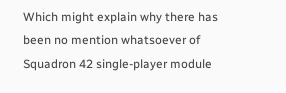Which might explain why there has been no mention whatsoever of Squadron 42 single-player module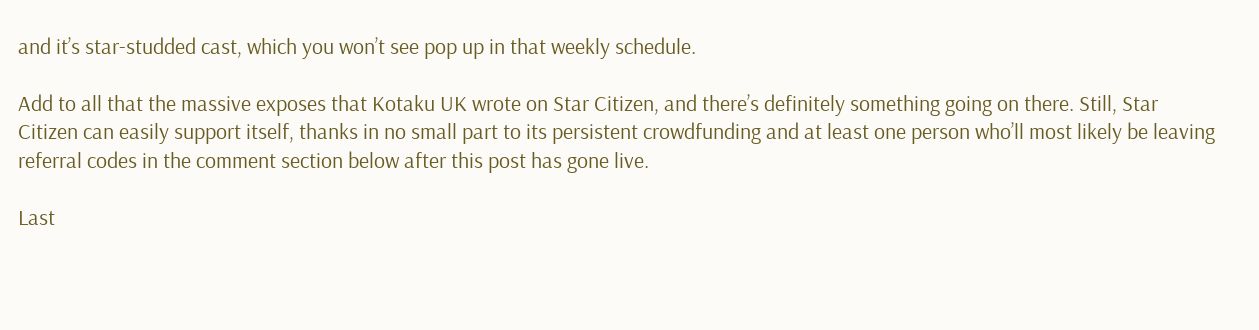and it’s star-studded cast, which you won’t see pop up in that weekly schedule.

Add to all that the massive exposes that Kotaku UK wrote on Star Citizen, and there’s definitely something going on there. Still, Star Citizen can easily support itself, thanks in no small part to its persistent crowdfunding and at least one person who’ll most likely be leaving referral codes in the comment section below after this post has gone live.

Last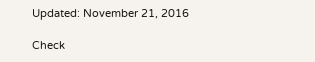Updated: November 21, 2016

Check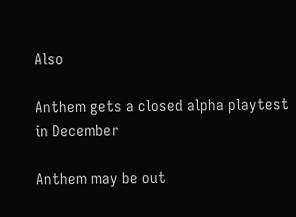Also

Anthem gets a closed alpha playtest in December

Anthem may be out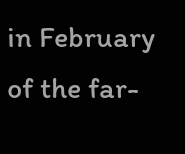in February of the far-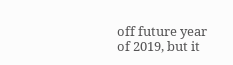off future year of 2019, but it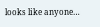looks like anyone…